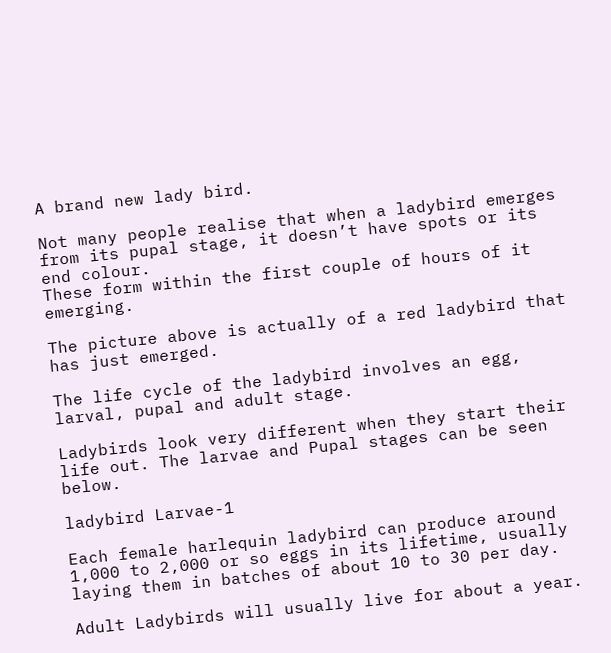A brand new lady bird.

Not many people realise that when a ladybird emerges from its pupal stage, it doesn’t have spots or its end colour.
These form within the first couple of hours of it emerging.

The picture above is actually of a red ladybird that has just emerged.

The life cycle of the ladybird involves an egg, larval, pupal and adult stage.

Ladybirds look very different when they start their life out. The larvae and Pupal stages can be seen below.

ladybird Larvae-1

Each female harlequin ladybird can produce around 1,000 to 2,000 or so eggs in its lifetime, usually laying them in batches of about 10 to 30 per day.

Adult Ladybirds will usually live for about a year.